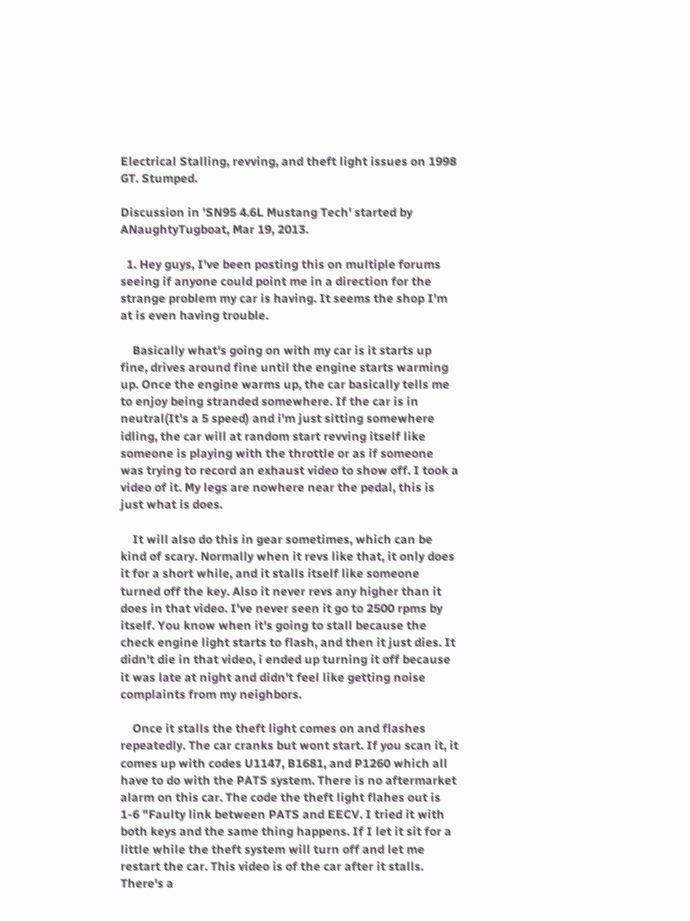Electrical Stalling, revving, and theft light issues on 1998 GT. Stumped.

Discussion in 'SN95 4.6L Mustang Tech' started by ANaughtyTugboat, Mar 19, 2013.

  1. Hey guys, I've been posting this on multiple forums seeing if anyone could point me in a direction for the strange problem my car is having. It seems the shop I'm at is even having trouble.

    Basically what's going on with my car is it starts up fine, drives around fine until the engine starts warming up. Once the engine warms up, the car basically tells me to enjoy being stranded somewhere. If the car is in neutral(It's a 5 speed) and i'm just sitting somewhere idling, the car will at random start revving itself like someone is playing with the throttle or as if someone was trying to record an exhaust video to show off. I took a video of it. My legs are nowhere near the pedal, this is just what is does.

    It will also do this in gear sometimes, which can be kind of scary. Normally when it revs like that, it only does it for a short while, and it stalls itself like someone turned off the key. Also it never revs any higher than it does in that video. I've never seen it go to 2500 rpms by itself. You know when it's going to stall because the check engine light starts to flash, and then it just dies. It didn't die in that video, i ended up turning it off because it was late at night and didn't feel like getting noise complaints from my neighbors.

    Once it stalls the theft light comes on and flashes repeatedly. The car cranks but wont start. If you scan it, it comes up with codes U1147, B1681, and P1260 which all have to do with the PATS system. There is no aftermarket alarm on this car. The code the theft light flahes out is 1-6 "Faulty link between PATS and EECV. I tried it with both keys and the same thing happens. If I let it sit for a little while the theft system will turn off and let me restart the car. This video is of the car after it stalls. There's a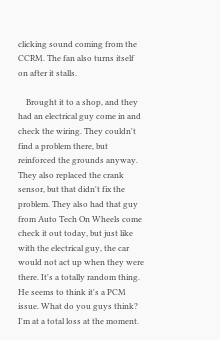clicking sound coming from the CCRM. The fan also turns itself on after it stalls.

    Brought it to a shop, and they had an electrical guy come in and check the wiring. They couldn't find a problem there, but reinforced the grounds anyway. They also replaced the crank sensor, but that didn't fix the problem. They also had that guy from Auto Tech On Wheels come check it out today, but just like with the electrical guy, the car would not act up when they were there. It's a totally random thing. He seems to think it's a PCM issue. What do you guys think? I'm at a total loss at the moment.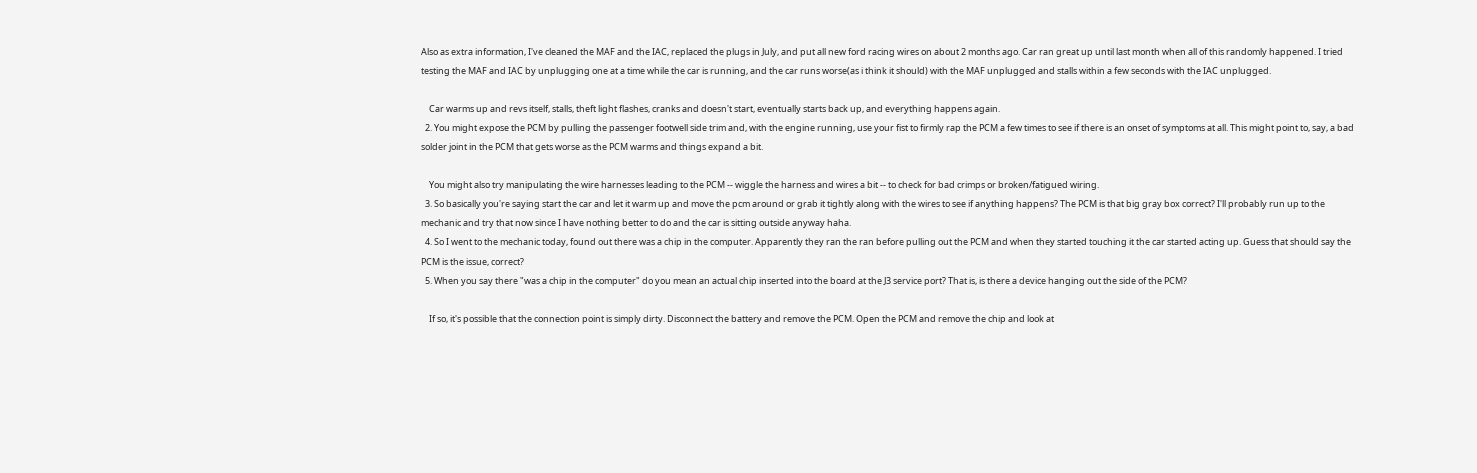Also as extra information, I've cleaned the MAF and the IAC, replaced the plugs in July, and put all new ford racing wires on about 2 months ago. Car ran great up until last month when all of this randomly happened. I tried testing the MAF and IAC by unplugging one at a time while the car is running, and the car runs worse(as i think it should) with the MAF unplugged and stalls within a few seconds with the IAC unplugged.

    Car warms up and revs itself, stalls, theft light flashes, cranks and doesn't start, eventually starts back up, and everything happens again.
  2. You might expose the PCM by pulling the passenger footwell side trim and, with the engine running, use your fist to firmly rap the PCM a few times to see if there is an onset of symptoms at all. This might point to, say, a bad solder joint in the PCM that gets worse as the PCM warms and things expand a bit.

    You might also try manipulating the wire harnesses leading to the PCM -- wiggle the harness and wires a bit -- to check for bad crimps or broken/fatigued wiring.
  3. So basically you're saying start the car and let it warm up and move the pcm around or grab it tightly along with the wires to see if anything happens? The PCM is that big gray box correct? I'll probably run up to the mechanic and try that now since I have nothing better to do and the car is sitting outside anyway haha.
  4. So I went to the mechanic today, found out there was a chip in the computer. Apparently they ran the ran before pulling out the PCM and when they started touching it the car started acting up. Guess that should say the PCM is the issue, correct?
  5. When you say there "was a chip in the computer" do you mean an actual chip inserted into the board at the J3 service port? That is, is there a device hanging out the side of the PCM?

    If so, it's possible that the connection point is simply dirty. Disconnect the battery and remove the PCM. Open the PCM and remove the chip and look at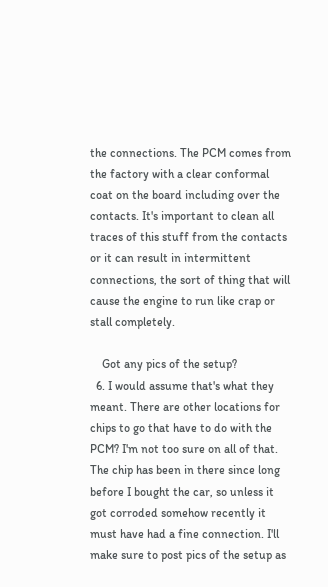the connections. The PCM comes from the factory with a clear conformal coat on the board including over the contacts. It's important to clean all traces of this stuff from the contacts or it can result in intermittent connections, the sort of thing that will cause the engine to run like crap or stall completely.

    Got any pics of the setup?
  6. I would assume that's what they meant. There are other locations for chips to go that have to do with the PCM? I'm not too sure on all of that. The chip has been in there since long before I bought the car, so unless it got corroded somehow recently it must have had a fine connection. I'll make sure to post pics of the setup as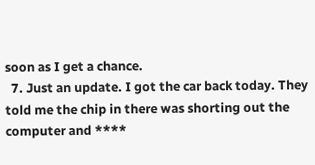soon as I get a chance.
  7. Just an update. I got the car back today. They told me the chip in there was shorting out the computer and ****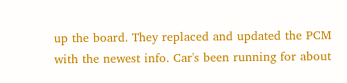up the board. They replaced and updated the PCM with the newest info. Car's been running for about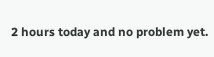2 hours today and no problem yet.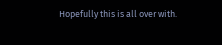Hopefully this is all over with.